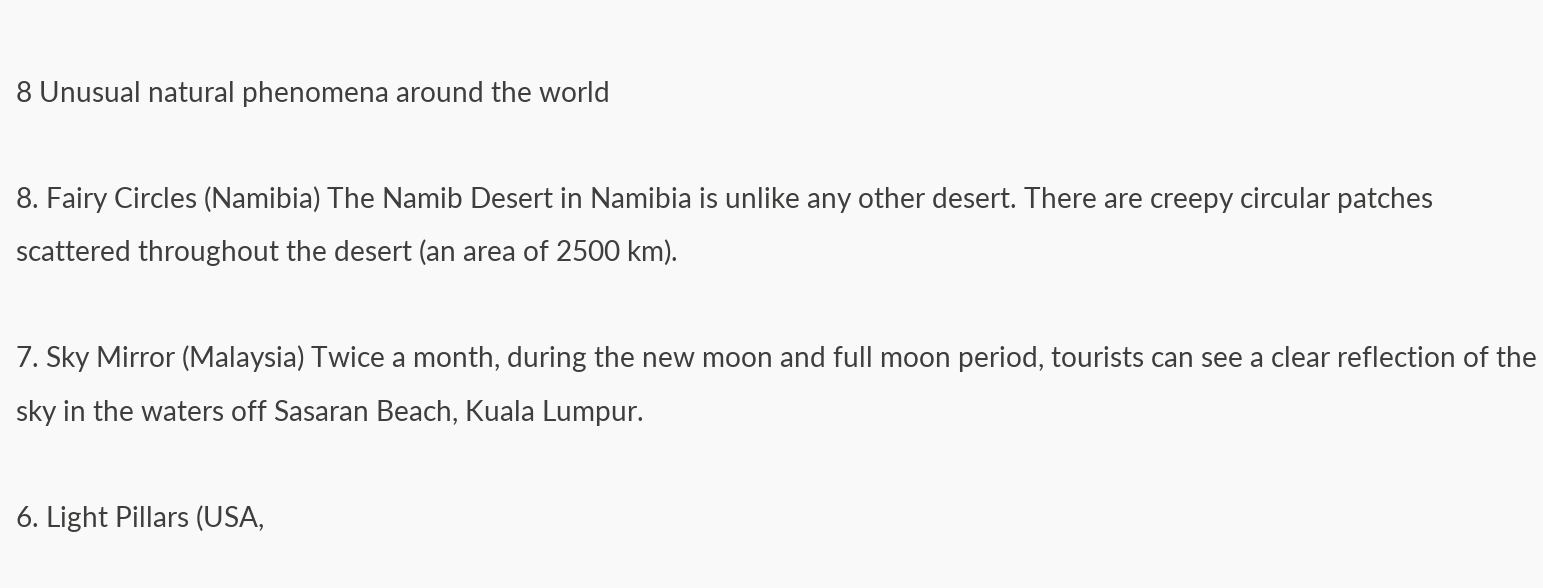8 Unusual natural phenomena around the world

8. Fairy Circles (Namibia) The Namib Desert in Namibia is unlike any other desert. There are creepy circular patches scattered throughout the desert (an area of 2500 km).

7. Sky Mirror (Malaysia) Twice a month, during the new moon and full moon period, tourists can see a clear reflection of the sky in the waters off Sasaran Beach, Kuala Lumpur.

6. Light Pillars (USA,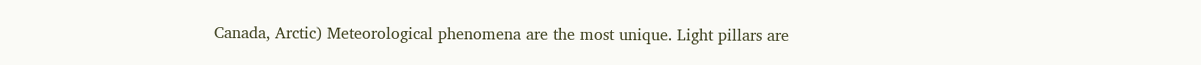Canada, Arctic) Meteorological phenomena are the most unique. Light pillars are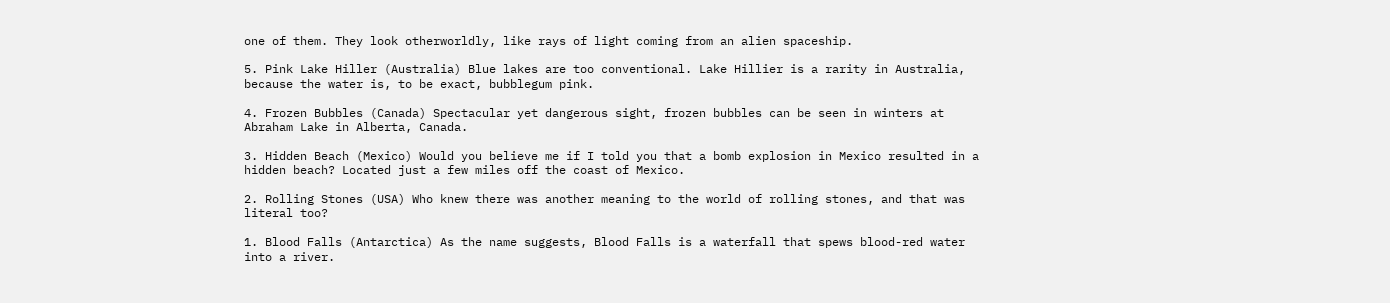one of them. They look otherworldly, like rays of light coming from an alien spaceship.

5. Pink Lake Hiller (Australia) Blue lakes are too conventional. Lake Hillier is a rarity in Australia, because the water is, to be exact, bubblegum pink.

4. Frozen Bubbles (Canada) Spectacular yet dangerous sight, frozen bubbles can be seen in winters at Abraham Lake in Alberta, Canada.

3. Hidden Beach (Mexico) Would you believe me if I told you that a bomb explosion in Mexico resulted in a hidden beach? Located just a few miles off the coast of Mexico.

2. Rolling Stones (USA) Who knew there was another meaning to the world of rolling stones, and that was literal too?

1. Blood Falls (Antarctica) As the name suggests, Blood Falls is a waterfall that spews blood-red water into a river.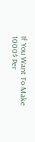If You Want To Make 1000$ Per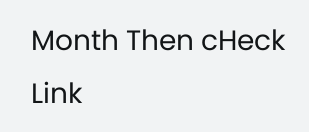Month Then cHeck Link